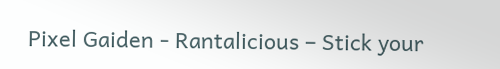Pixel Gaiden - Rantalicious – Stick your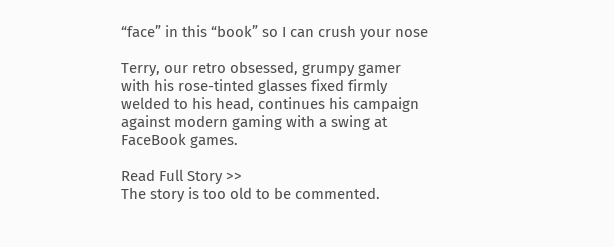“face” in this “book” so I can crush your nose

Terry, our retro obsessed, grumpy gamer with his rose-tinted glasses fixed firmly welded to his head, continues his campaign against modern gaming with a swing at FaceBook games.

Read Full Story >>
The story is too old to be commented.